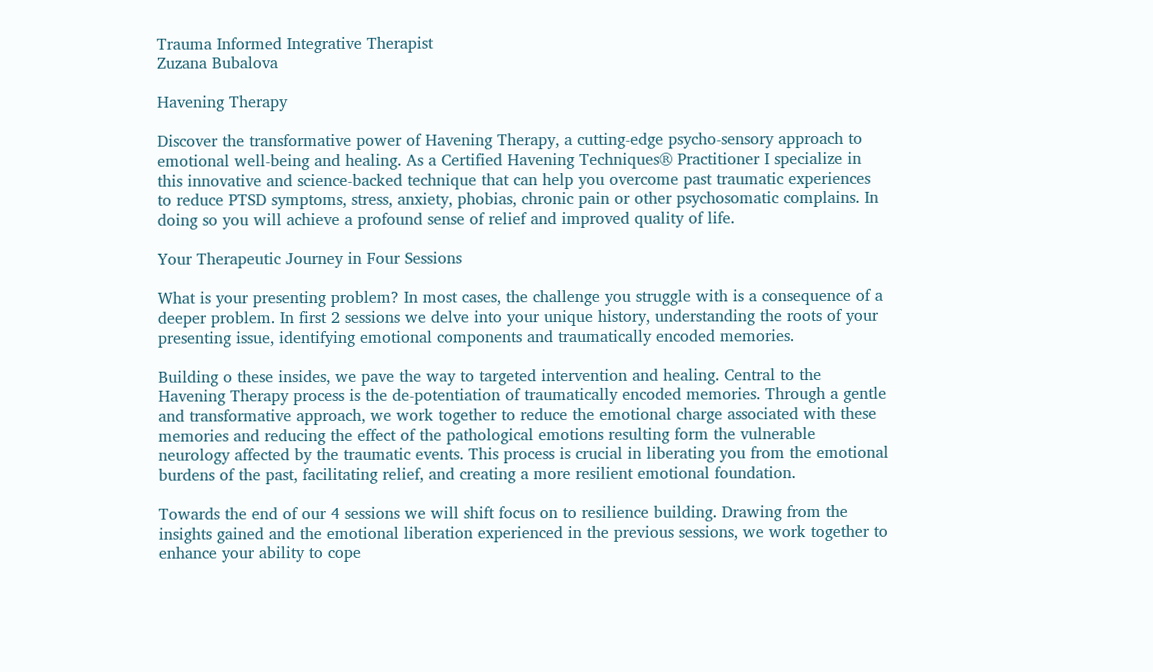Trauma Informed Integrative Therapist
Zuzana Bubalova

Havening Therapy

Discover the transformative power of Havening Therapy, a cutting-edge psycho-sensory approach to emotional well-being and healing. As a Certified Havening Techniques® Practitioner I specialize in this innovative and science-backed technique that can help you overcome past traumatic experiences to reduce PTSD symptoms, stress, anxiety, phobias, chronic pain or other psychosomatic complains. In doing so you will achieve a profound sense of relief and improved quality of life.

Your Therapeutic Journey in Four Sessions

What is your presenting problem? In most cases, the challenge you struggle with is a consequence of a deeper problem. In first 2 sessions we delve into your unique history, understanding the roots of your presenting issue, identifying emotional components and traumatically encoded memories.

Building o these insides, we pave the way to targeted intervention and healing. Central to the Havening Therapy process is the de-potentiation of traumatically encoded memories. Through a gentle and transformative approach, we work together to reduce the emotional charge associated with these memories and reducing the effect of the pathological emotions resulting form the vulnerable neurology affected by the traumatic events. This process is crucial in liberating you from the emotional burdens of the past, facilitating relief, and creating a more resilient emotional foundation.

Towards the end of our 4 sessions we will shift focus on to resilience building. Drawing from the insights gained and the emotional liberation experienced in the previous sessions, we work together to enhance your ability to cope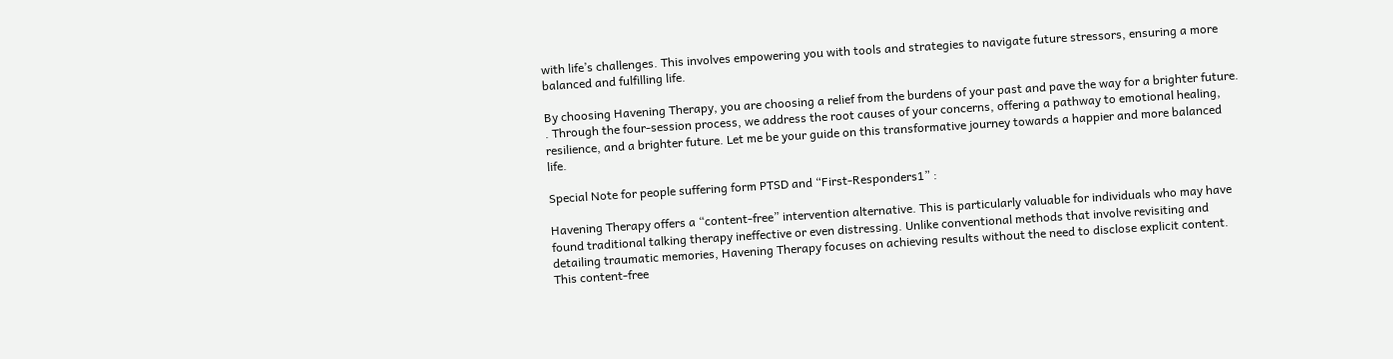with life’s challenges. This involves empowering you with tools and strategies to navigate future stressors, ensuring a more balanced and fulfilling life.

By choosing Havening Therapy, you are choosing a relief from the burdens of your past and pave the way for a brighter future. . Through the four-session process, we address the root causes of your concerns, offering a pathway to emotional healing, resilience, and a brighter future. Let me be your guide on this transformative journey towards a happier and more balanced life.

Special Note for people suffering form PTSD and “First-Responders1” :

Havening Therapy offers a “content-free” intervention alternative. This is particularly valuable for individuals who may have found traditional talking therapy ineffective or even distressing. Unlike conventional methods that involve revisiting and detailing traumatic memories, Havening Therapy focuses on achieving results without the need to disclose explicit content. This content-free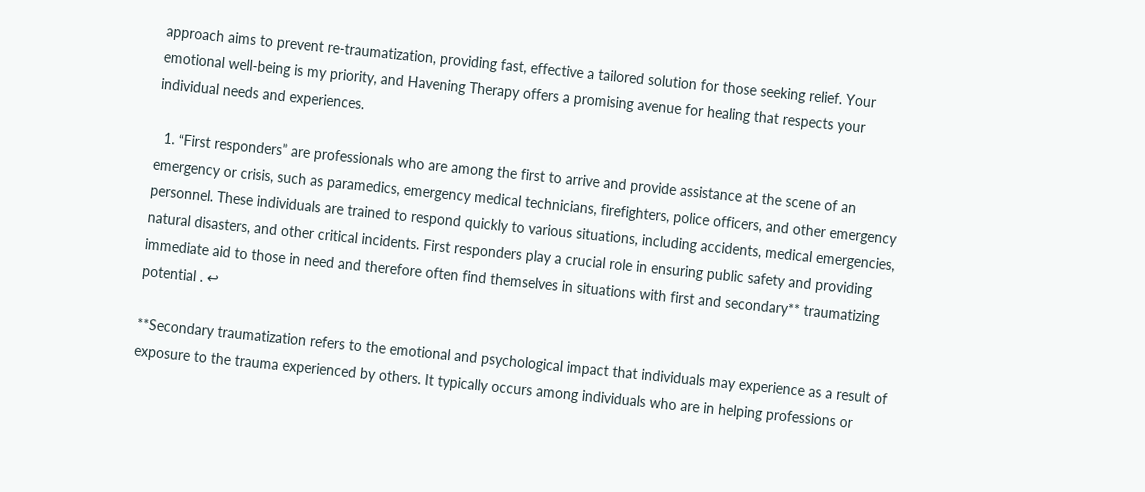approach aims to prevent re-traumatization, providing fast, effective a tailored solution for those seeking relief. Your emotional well-being is my priority, and Havening Therapy offers a promising avenue for healing that respects your individual needs and experiences.

  1. “First responders” are professionals who are among the first to arrive and provide assistance at the scene of an emergency or crisis, such as paramedics, emergency medical technicians, firefighters, police officers, and other emergency personnel. These individuals are trained to respond quickly to various situations, including accidents, medical emergencies, natural disasters, and other critical incidents. First responders play a crucial role in ensuring public safety and providing immediate aid to those in need and therefore often find themselves in situations with first and secondary** traumatizing potential . ↩

**Secondary traumatization refers to the emotional and psychological impact that individuals may experience as a result of exposure to the trauma experienced by others. It typically occurs among individuals who are in helping professions or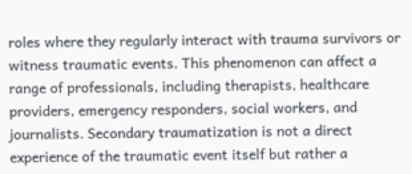roles where they regularly interact with trauma survivors or witness traumatic events. This phenomenon can affect a range of professionals, including therapists, healthcare providers, emergency responders, social workers, and journalists. Secondary traumatization is not a direct experience of the traumatic event itself but rather a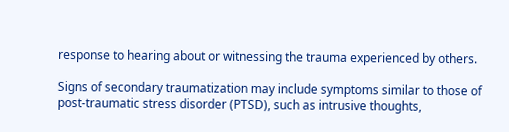response to hearing about or witnessing the trauma experienced by others.

Signs of secondary traumatization may include symptoms similar to those of post-traumatic stress disorder (PTSD), such as intrusive thoughts,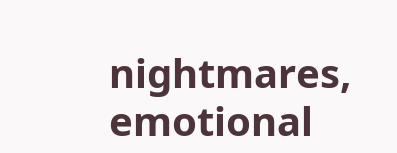nightmares, emotional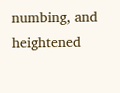numbing, and heightened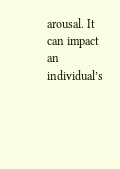arousal. It can impact an individual’s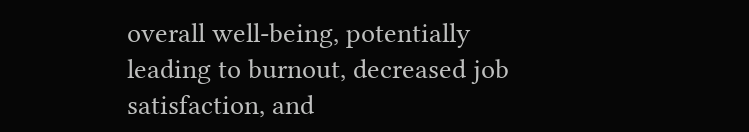overall well-being, potentially leading to burnout, decreased job satisfaction, and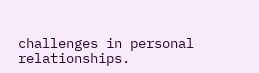challenges in personal relationships.